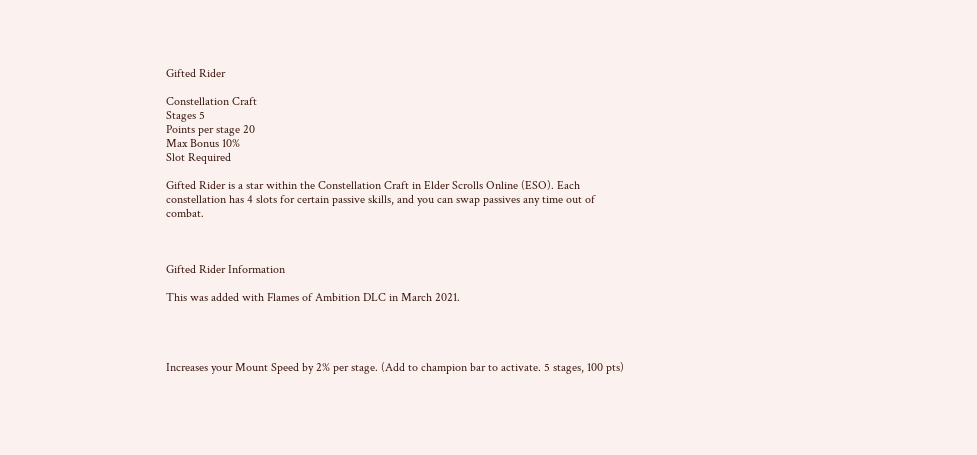Gifted Rider

Constellation Craft
Stages 5
Points per stage 20
Max Bonus 10%
Slot Required

Gifted Rider is a star within the Constellation Craft in Elder Scrolls Online (ESO). Each constellation has 4 slots for certain passive skills, and you can swap passives any time out of combat.



Gifted Rider Information

This was added with Flames of Ambition DLC in March 2021.




Increases your Mount Speed by 2% per stage. (Add to champion bar to activate. 5 stages, 100 pts)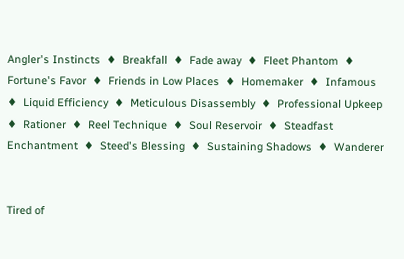Angler's Instincts  ♦  Breakfall  ♦  Fade away  ♦  Fleet Phantom  ♦  Fortune's Favor  ♦  Friends in Low Places  ♦  Homemaker  ♦  Infamous  ♦  Liquid Efficiency  ♦  Meticulous Disassembly  ♦  Professional Upkeep  ♦  Rationer  ♦  Reel Technique  ♦  Soul Reservoir  ♦  Steadfast Enchantment  ♦  Steed's Blessing  ♦  Sustaining Shadows  ♦  Wanderer


Tired of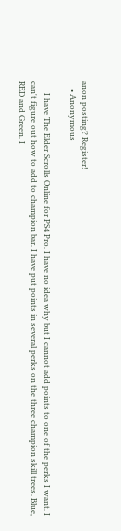anon posting? Register!
    • Anonymous

      I have The Elder Scrolls Online for PS4 Pro. I have no idea why but I cannot add points to one of the perks I want. I can't figure out how to add to champion bar. I have put points in several perks on the three champion skill trees. Blue, RED and Green. I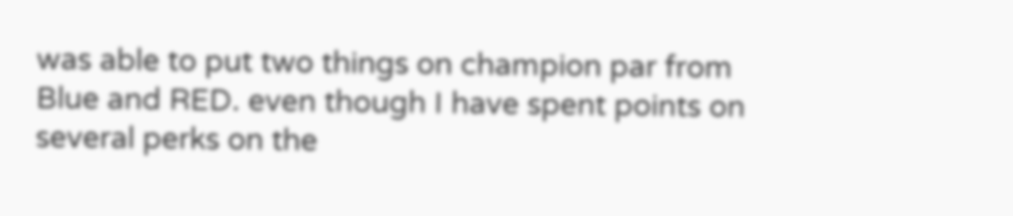was able to put two things on champion par from Blue and RED. even though I have spent points on several perks on the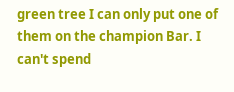green tree I can only put one of them on the champion Bar. I can't spend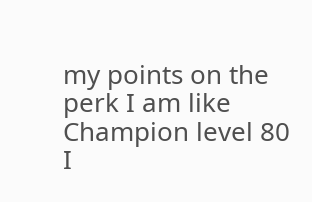my points on the perk I am like Champion level 80 I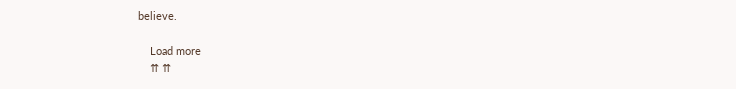believe.

    Load more
    ⇈ ⇈